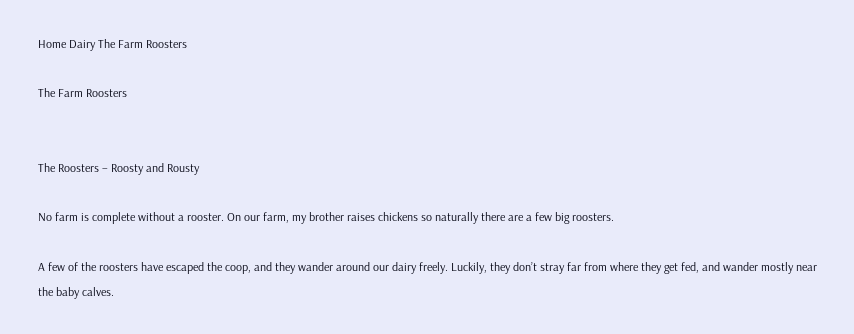Home Dairy The Farm Roosters

The Farm Roosters


The Roosters – Roosty and Rousty

No farm is complete without a rooster. On our farm, my brother raises chickens so naturally there are a few big roosters.

A few of the roosters have escaped the coop, and they wander around our dairy freely. Luckily, they don’t stray far from where they get fed, and wander mostly near the baby calves.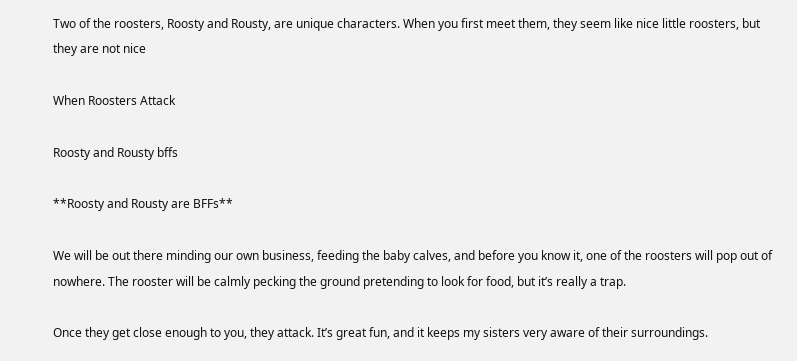Two of the roosters, Roosty and Rousty, are unique characters. When you first meet them, they seem like nice little roosters, but they are not nice

When Roosters Attack

Roosty and Rousty bffs

**Roosty and Rousty are BFFs**

We will be out there minding our own business, feeding the baby calves, and before you know it, one of the roosters will pop out of nowhere. The rooster will be calmly pecking the ground pretending to look for food, but it’s really a trap.

Once they get close enough to you, they attack. It’s great fun, and it keeps my sisters very aware of their surroundings.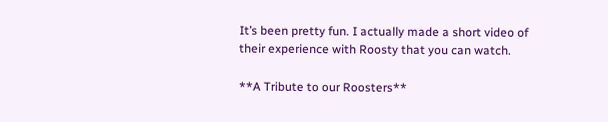It’s been pretty fun. I actually made a short video of their experience with Roosty that you can watch.

**A Tribute to our Roosters**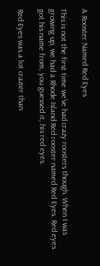A Rooster Named Red Eyes

This is not the first time we’ve had crazy roosters though. When I was growing up, we had a Rhode Island Red rooster named Red Eyes. Red eyes got his name from, you guessed it, his red eyes.

Red Eyes was a lot crazier than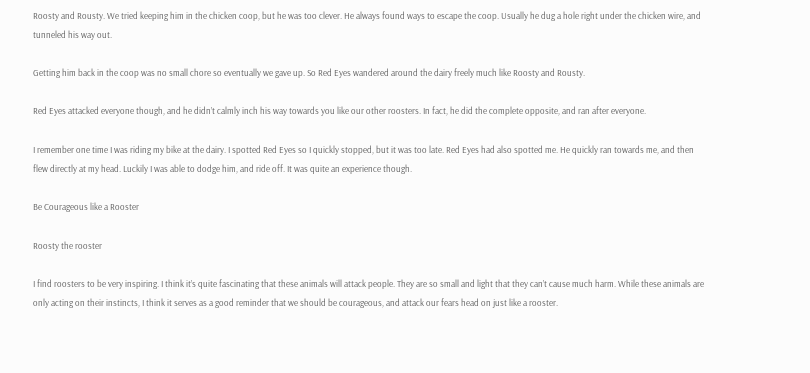Roosty and Rousty. We tried keeping him in the chicken coop, but he was too clever. He always found ways to escape the coop. Usually he dug a hole right under the chicken wire, and tunneled his way out.

Getting him back in the coop was no small chore so eventually we gave up. So Red Eyes wandered around the dairy freely much like Roosty and Rousty.

Red Eyes attacked everyone though, and he didn’t calmly inch his way towards you like our other roosters. In fact, he did the complete opposite, and ran after everyone.

I remember one time I was riding my bike at the dairy. I spotted Red Eyes so I quickly stopped, but it was too late. Red Eyes had also spotted me. He quickly ran towards me, and then flew directly at my head. Luckily I was able to dodge him, and ride off. It was quite an experience though.

Be Courageous like a Rooster

Roosty the rooster

I find roosters to be very inspiring. I think it’s quite fascinating that these animals will attack people. They are so small and light that they can’t cause much harm. While these animals are only acting on their instincts, I think it serves as a good reminder that we should be courageous, and attack our fears head on just like a rooster.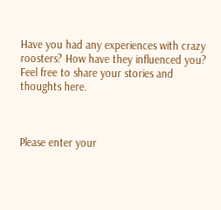Have you had any experiences with crazy roosters? How have they influenced you? Feel free to share your stories and thoughts here.



Please enter your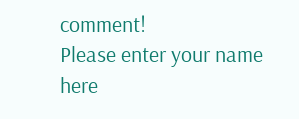comment!
Please enter your name here